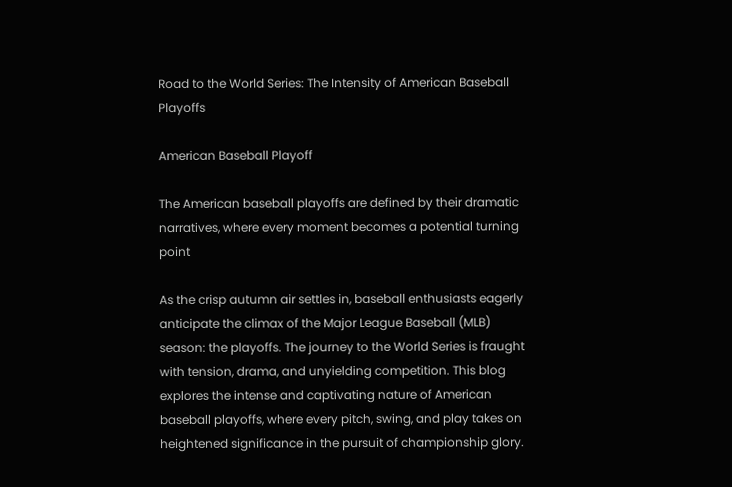Road to the World Series: The Intensity of American Baseball Playoffs

American Baseball Playoff

The American baseball playoffs are defined by their dramatic narratives, where every moment becomes a potential turning point

As the crisp autumn air settles in, baseball enthusiasts eagerly anticipate the climax of the Major League Baseball (MLB) season: the playoffs. The journey to the World Series is fraught with tension, drama, and unyielding competition. This blog explores the intense and captivating nature of American baseball playoffs, where every pitch, swing, and play takes on heightened significance in the pursuit of championship glory.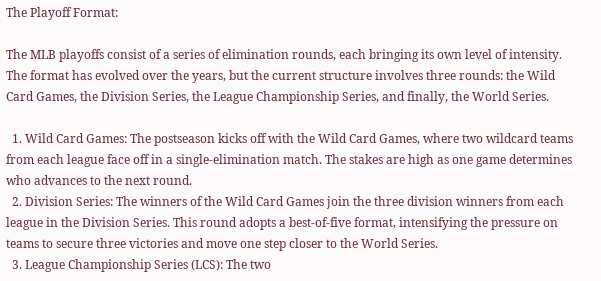The Playoff Format:

The MLB playoffs consist of a series of elimination rounds, each bringing its own level of intensity. The format has evolved over the years, but the current structure involves three rounds: the Wild Card Games, the Division Series, the League Championship Series, and finally, the World Series.

  1. Wild Card Games: The postseason kicks off with the Wild Card Games, where two wildcard teams from each league face off in a single-elimination match. The stakes are high as one game determines who advances to the next round.
  2. Division Series: The winners of the Wild Card Games join the three division winners from each league in the Division Series. This round adopts a best-of-five format, intensifying the pressure on teams to secure three victories and move one step closer to the World Series.
  3. League Championship Series (LCS): The two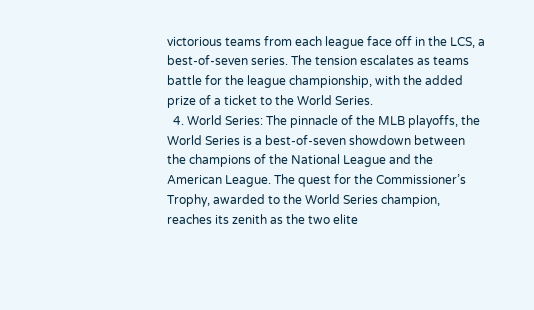victorious teams from each league face off in the LCS, a best-of-seven series. The tension escalates as teams battle for the league championship, with the added prize of a ticket to the World Series.
  4. World Series: The pinnacle of the MLB playoffs, the World Series is a best-of-seven showdown between the champions of the National League and the American League. The quest for the Commissioner’s Trophy, awarded to the World Series champion, reaches its zenith as the two elite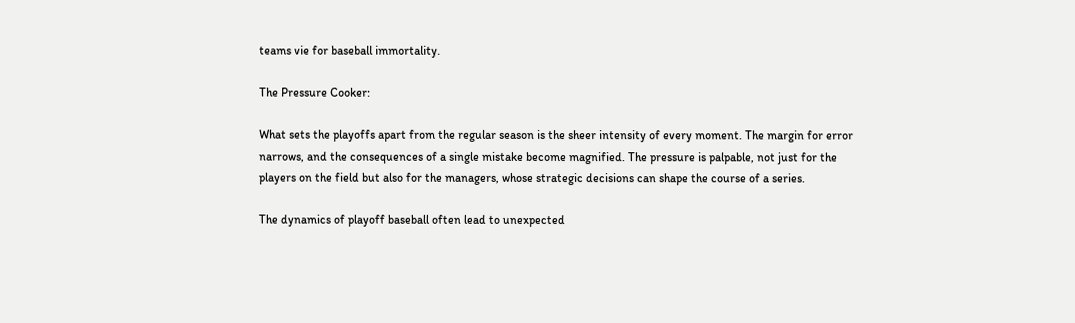teams vie for baseball immortality.

The Pressure Cooker:

What sets the playoffs apart from the regular season is the sheer intensity of every moment. The margin for error narrows, and the consequences of a single mistake become magnified. The pressure is palpable, not just for the players on the field but also for the managers, whose strategic decisions can shape the course of a series.

The dynamics of playoff baseball often lead to unexpected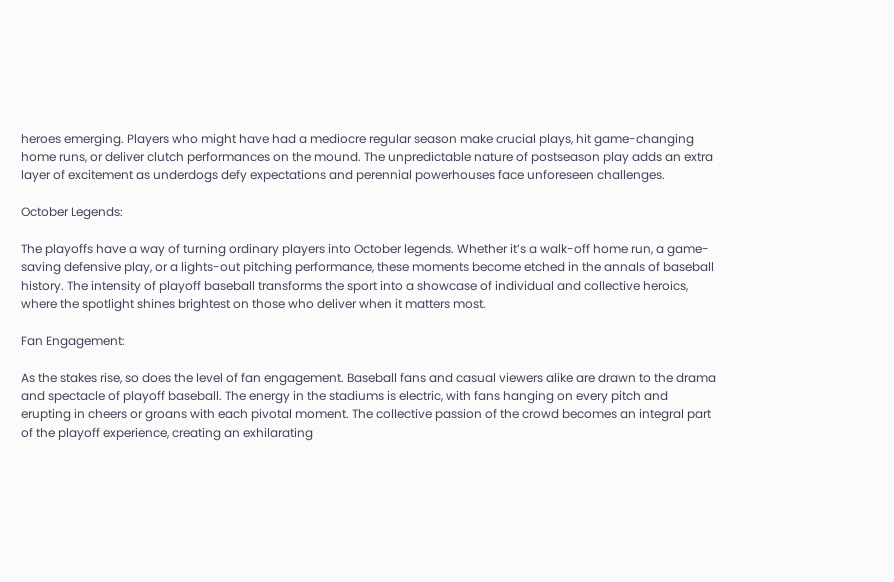heroes emerging. Players who might have had a mediocre regular season make crucial plays, hit game-changing home runs, or deliver clutch performances on the mound. The unpredictable nature of postseason play adds an extra layer of excitement as underdogs defy expectations and perennial powerhouses face unforeseen challenges.

October Legends:

The playoffs have a way of turning ordinary players into October legends. Whether it’s a walk-off home run, a game-saving defensive play, or a lights-out pitching performance, these moments become etched in the annals of baseball history. The intensity of playoff baseball transforms the sport into a showcase of individual and collective heroics, where the spotlight shines brightest on those who deliver when it matters most.

Fan Engagement:

As the stakes rise, so does the level of fan engagement. Baseball fans and casual viewers alike are drawn to the drama and spectacle of playoff baseball. The energy in the stadiums is electric, with fans hanging on every pitch and erupting in cheers or groans with each pivotal moment. The collective passion of the crowd becomes an integral part of the playoff experience, creating an exhilarating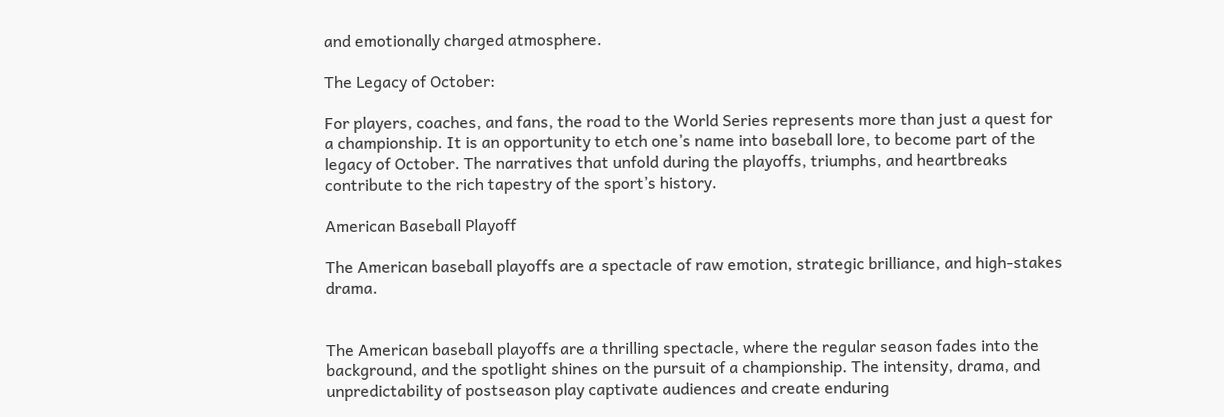and emotionally charged atmosphere.

The Legacy of October:

For players, coaches, and fans, the road to the World Series represents more than just a quest for a championship. It is an opportunity to etch one’s name into baseball lore, to become part of the legacy of October. The narratives that unfold during the playoffs, triumphs, and heartbreaks contribute to the rich tapestry of the sport’s history.

American Baseball Playoff

The American baseball playoffs are a spectacle of raw emotion, strategic brilliance, and high-stakes drama.


The American baseball playoffs are a thrilling spectacle, where the regular season fades into the background, and the spotlight shines on the pursuit of a championship. The intensity, drama, and unpredictability of postseason play captivate audiences and create enduring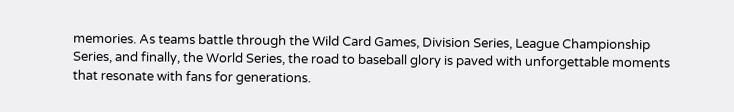memories. As teams battle through the Wild Card Games, Division Series, League Championship Series, and finally, the World Series, the road to baseball glory is paved with unforgettable moments that resonate with fans for generations.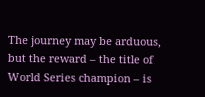The journey may be arduous, but the reward – the title of World Series champion – is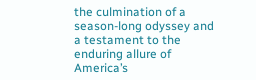the culmination of a season-long odyssey and a testament to the enduring allure of America’s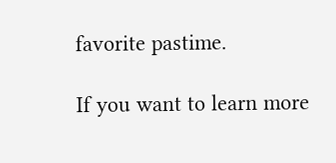favorite pastime.

If you want to learn more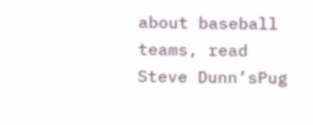about baseball teams, read Steve Dunn’sPug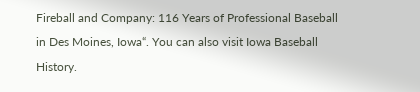Fireball and Company: 116 Years of Professional Baseball in Des Moines, Iowa“. You can also visit Iowa Baseball History.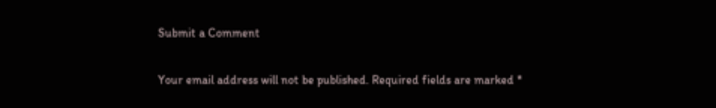Submit a Comment

Your email address will not be published. Required fields are marked *